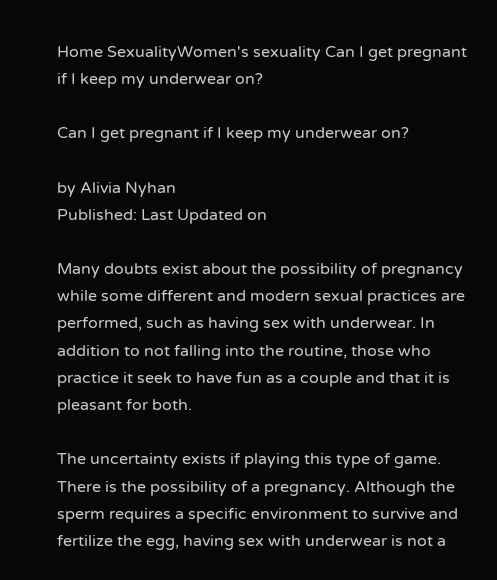Home SexualityWomen's sexuality Can I get pregnant if I keep my underwear on?

Can I get pregnant if I keep my underwear on?

by Alivia Nyhan
Published: Last Updated on

Many doubts exist about the possibility of pregnancy while some different and modern sexual practices are performed, such as having sex with underwear. In addition to not falling into the routine, those who practice it seek to have fun as a couple and that it is pleasant for both.

The uncertainty exists if playing this type of game. There is the possibility of a pregnancy. Although the sperm requires a specific environment to survive and fertilize the egg, having sex with underwear is not a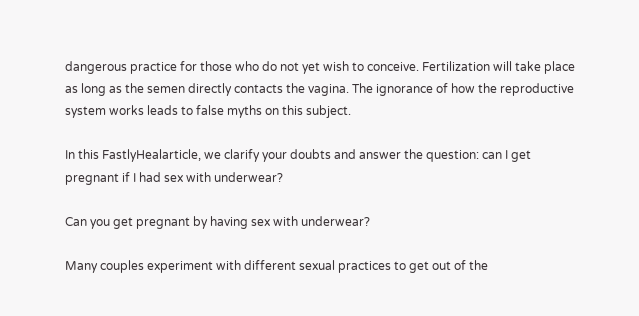dangerous practice for those who do not yet wish to conceive. Fertilization will take place as long as the semen directly contacts the vagina. The ignorance of how the reproductive system works leads to false myths on this subject.

In this FastlyHealarticle, we clarify your doubts and answer the question: can I get pregnant if I had sex with underwear?

Can you get pregnant by having sex with underwear?

Many couples experiment with different sexual practices to get out of the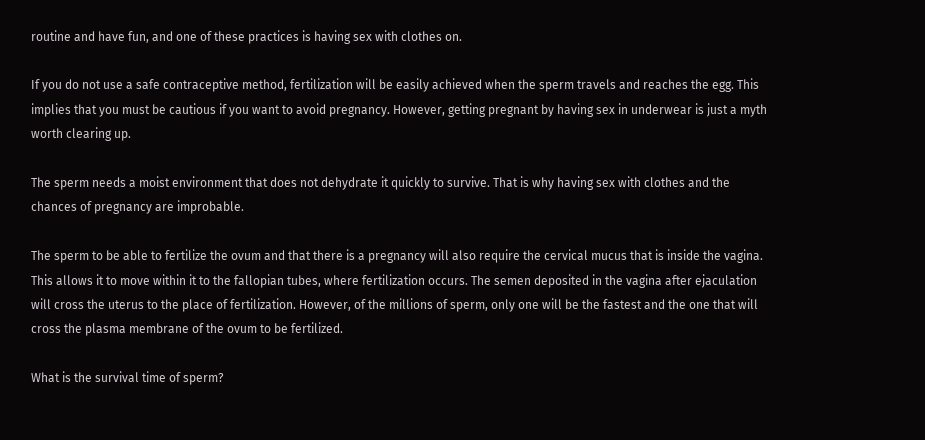routine and have fun, and one of these practices is having sex with clothes on.

If you do not use a safe contraceptive method, fertilization will be easily achieved when the sperm travels and reaches the egg. This implies that you must be cautious if you want to avoid pregnancy. However, getting pregnant by having sex in underwear is just a myth worth clearing up.

The sperm needs a moist environment that does not dehydrate it quickly to survive. That is why having sex with clothes and the chances of pregnancy are improbable.

The sperm to be able to fertilize the ovum and that there is a pregnancy will also require the cervical mucus that is inside the vagina. This allows it to move within it to the fallopian tubes, where fertilization occurs. The semen deposited in the vagina after ejaculation will cross the uterus to the place of fertilization. However, of the millions of sperm, only one will be the fastest and the one that will cross the plasma membrane of the ovum to be fertilized.

What is the survival time of sperm?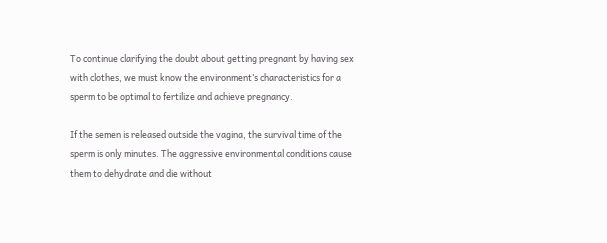To continue clarifying the doubt about getting pregnant by having sex with clothes, we must know the environment’s characteristics for a sperm to be optimal to fertilize and achieve pregnancy.

If the semen is released outside the vagina, the survival time of the sperm is only minutes. The aggressive environmental conditions cause them to dehydrate and die without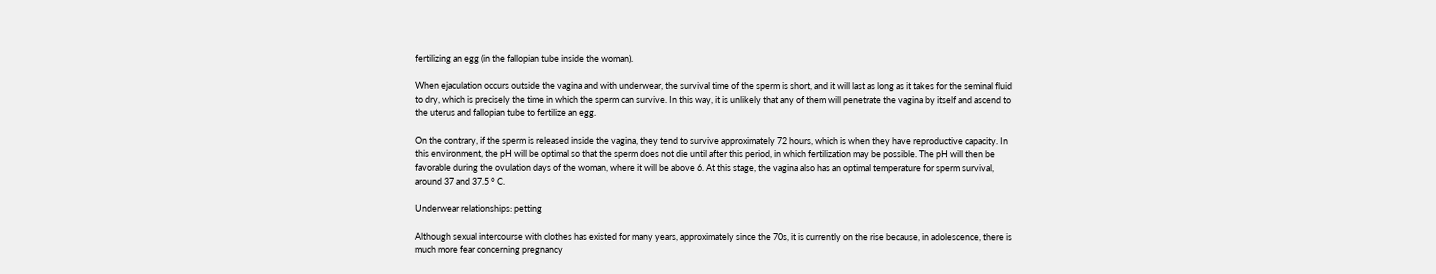fertilizing an egg (in the fallopian tube inside the woman).

When ejaculation occurs outside the vagina and with underwear, the survival time of the sperm is short, and it will last as long as it takes for the seminal fluid to dry, which is precisely the time in which the sperm can survive. In this way, it is unlikely that any of them will penetrate the vagina by itself and ascend to the uterus and fallopian tube to fertilize an egg.

On the contrary, if the sperm is released inside the vagina, they tend to survive approximately 72 hours, which is when they have reproductive capacity. In this environment, the pH will be optimal so that the sperm does not die until after this period, in which fertilization may be possible. The pH will then be favorable during the ovulation days of the woman, where it will be above 6. At this stage, the vagina also has an optimal temperature for sperm survival, around 37 and 37.5 ° C.

Underwear relationships: petting

Although sexual intercourse with clothes has existed for many years, approximately since the 70s, it is currently on the rise because, in adolescence, there is much more fear concerning pregnancy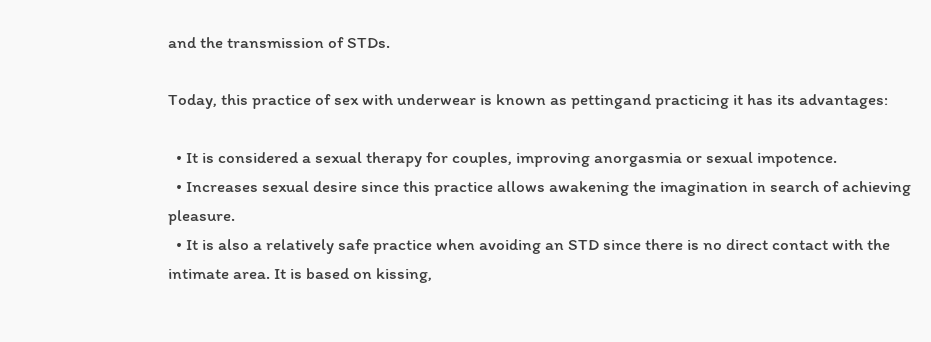and the transmission of STDs.

Today, this practice of sex with underwear is known as pettingand practicing it has its advantages:

  • It is considered a sexual therapy for couples, improving anorgasmia or sexual impotence.
  • Increases sexual desire since this practice allows awakening the imagination in search of achieving pleasure.
  • It is also a relatively safe practice when avoiding an STD since there is no direct contact with the intimate area. It is based on kissing,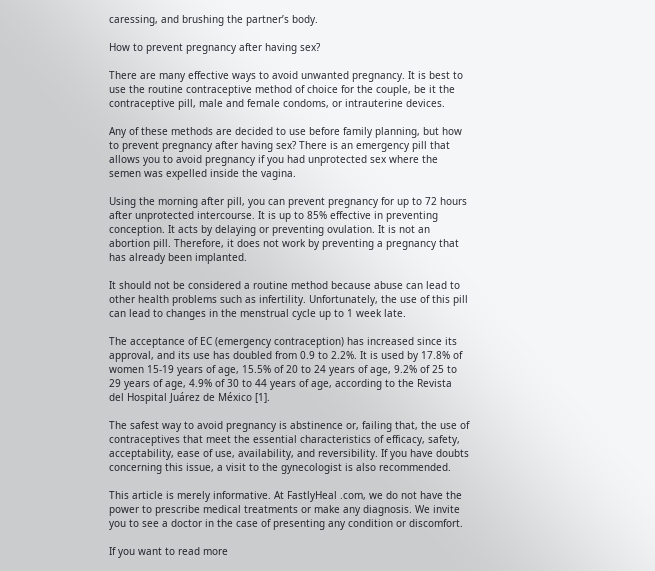caressing, and brushing the partner’s body.

How to prevent pregnancy after having sex?

There are many effective ways to avoid unwanted pregnancy. It is best to use the routine contraceptive method of choice for the couple, be it the contraceptive pill, male and female condoms, or intrauterine devices.

Any of these methods are decided to use before family planning, but how to prevent pregnancy after having sex? There is an emergency pill that allows you to avoid pregnancy if you had unprotected sex where the semen was expelled inside the vagina.

Using the morning after pill, you can prevent pregnancy for up to 72 hours after unprotected intercourse. It is up to 85% effective in preventing conception. It acts by delaying or preventing ovulation. It is not an abortion pill. Therefore, it does not work by preventing a pregnancy that has already been implanted.

It should not be considered a routine method because abuse can lead to other health problems such as infertility. Unfortunately, the use of this pill can lead to changes in the menstrual cycle up to 1 week late.

The acceptance of EC (emergency contraception) has increased since its approval, and its use has doubled from 0.9 to 2.2%. It is used by 17.8% of women 15-19 years of age, 15.5% of 20 to 24 years of age, 9.2% of 25 to 29 years of age, 4.9% of 30 to 44 years of age, according to the Revista del Hospital Juárez de México [1].

The safest way to avoid pregnancy is abstinence or, failing that, the use of contraceptives that meet the essential characteristics of efficacy, safety, acceptability, ease of use, availability, and reversibility. If you have doubts concerning this issue, a visit to the gynecologist is also recommended.

This article is merely informative. At FastlyHeal .com, we do not have the power to prescribe medical treatments or make any diagnosis. We invite you to see a doctor in the case of presenting any condition or discomfort.

If you want to read more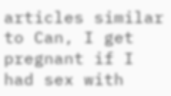articles similar to Can, I get pregnant if I had sex with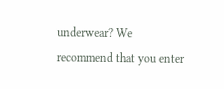underwear? We recommend that you enter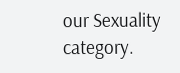our Sexuality category.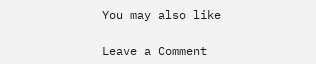You may also like

Leave a Comment